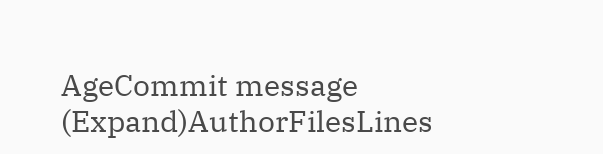AgeCommit message (Expand)AuthorFilesLines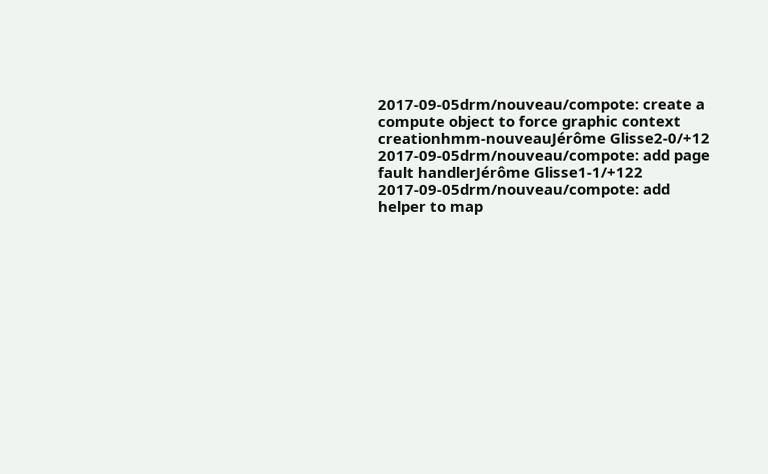2017-09-05drm/nouveau/compote: create a compute object to force graphic context creationhmm-nouveauJérôme Glisse2-0/+12
2017-09-05drm/nouveau/compote: add page fault handlerJérôme Glisse1-1/+122
2017-09-05drm/nouveau/compote: add helper to map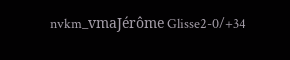nvkm_vmaJérôme Glisse2-0/+34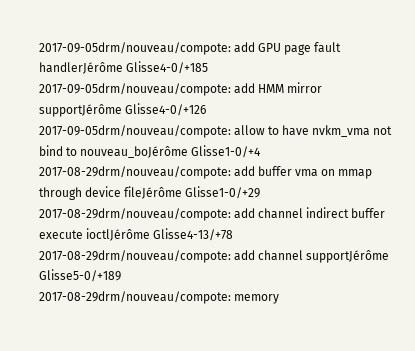2017-09-05drm/nouveau/compote: add GPU page fault handlerJérôme Glisse4-0/+185
2017-09-05drm/nouveau/compote: add HMM mirror supportJérôme Glisse4-0/+126
2017-09-05drm/nouveau/compote: allow to have nvkm_vma not bind to nouveau_boJérôme Glisse1-0/+4
2017-08-29drm/nouveau/compote: add buffer vma on mmap through device fileJérôme Glisse1-0/+29
2017-08-29drm/nouveau/compote: add channel indirect buffer execute ioctlJérôme Glisse4-13/+78
2017-08-29drm/nouveau/compote: add channel supportJérôme Glisse5-0/+189
2017-08-29drm/nouveau/compote: memory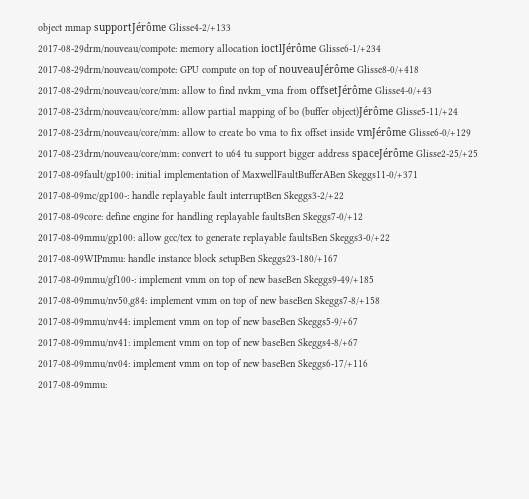object mmap supportJérôme Glisse4-2/+133
2017-08-29drm/nouveau/compote: memory allocation ioctlJérôme Glisse6-1/+234
2017-08-29drm/nouveau/compote: GPU compute on top of nouveauJérôme Glisse8-0/+418
2017-08-29drm/nouveau/core/mm: allow to find nvkm_vma from offsetJérôme Glisse4-0/+43
2017-08-23drm/nouveau/core/mm: allow partial mapping of bo (buffer object)Jérôme Glisse5-11/+24
2017-08-23drm/nouveau/core/mm: allow to create bo vma to fix offset inside vmJérôme Glisse6-0/+129
2017-08-23drm/nouveau/core/mm: convert to u64 tu support bigger address spaceJérôme Glisse2-25/+25
2017-08-09fault/gp100: initial implementation of MaxwellFaultBufferABen Skeggs11-0/+371
2017-08-09mc/gp100-: handle replayable fault interruptBen Skeggs3-2/+22
2017-08-09core: define engine for handling replayable faultsBen Skeggs7-0/+12
2017-08-09mmu/gp100: allow gcc/tex to generate replayable faultsBen Skeggs3-0/+22
2017-08-09WIPmmu: handle instance block setupBen Skeggs23-180/+167
2017-08-09mmu/gf100-: implement vmm on top of new baseBen Skeggs9-49/+185
2017-08-09mmu/nv50,g84: implement vmm on top of new baseBen Skeggs7-8/+158
2017-08-09mmu/nv44: implement vmm on top of new baseBen Skeggs5-9/+67
2017-08-09mmu/nv41: implement vmm on top of new baseBen Skeggs4-8/+67
2017-08-09mmu/nv04: implement vmm on top of new baseBen Skeggs6-17/+116
2017-08-09mmu: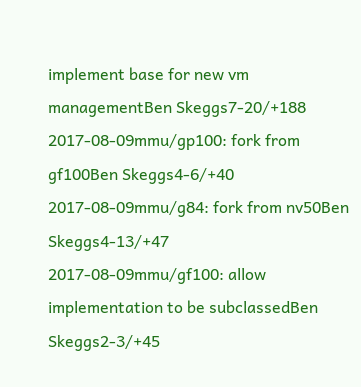implement base for new vm managementBen Skeggs7-20/+188
2017-08-09mmu/gp100: fork from gf100Ben Skeggs4-6/+40
2017-08-09mmu/g84: fork from nv50Ben Skeggs4-13/+47
2017-08-09mmu/gf100: allow implementation to be subclassedBen Skeggs2-3/+45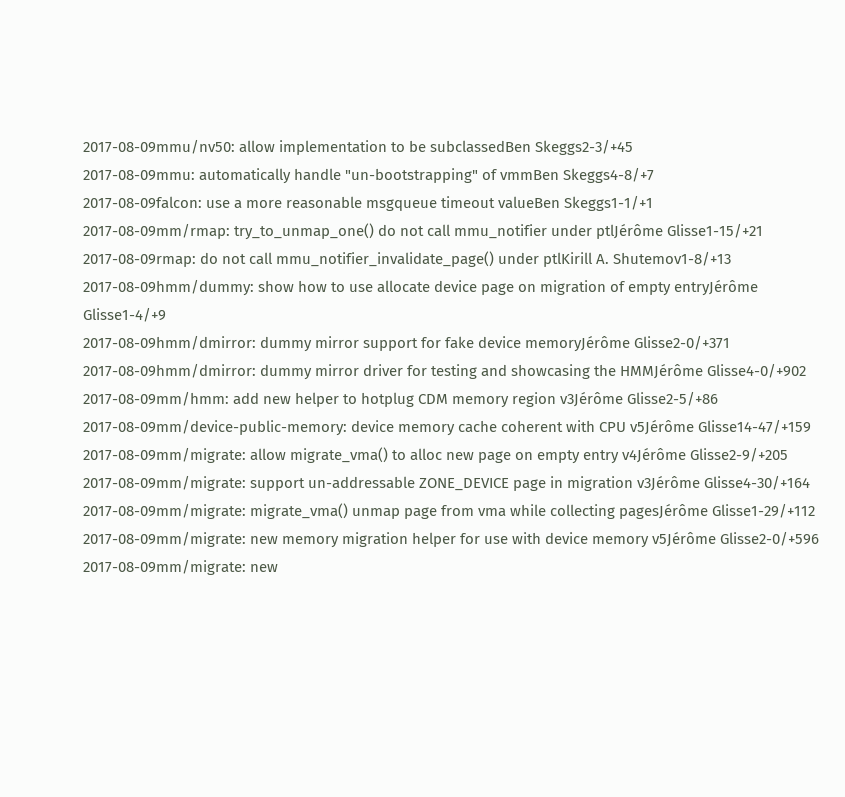2017-08-09mmu/nv50: allow implementation to be subclassedBen Skeggs2-3/+45
2017-08-09mmu: automatically handle "un-bootstrapping" of vmmBen Skeggs4-8/+7
2017-08-09falcon: use a more reasonable msgqueue timeout valueBen Skeggs1-1/+1
2017-08-09mm/rmap: try_to_unmap_one() do not call mmu_notifier under ptlJérôme Glisse1-15/+21
2017-08-09rmap: do not call mmu_notifier_invalidate_page() under ptlKirill A. Shutemov1-8/+13
2017-08-09hmm/dummy: show how to use allocate device page on migration of empty entryJérôme Glisse1-4/+9
2017-08-09hmm/dmirror: dummy mirror support for fake device memoryJérôme Glisse2-0/+371
2017-08-09hmm/dmirror: dummy mirror driver for testing and showcasing the HMMJérôme Glisse4-0/+902
2017-08-09mm/hmm: add new helper to hotplug CDM memory region v3Jérôme Glisse2-5/+86
2017-08-09mm/device-public-memory: device memory cache coherent with CPU v5Jérôme Glisse14-47/+159
2017-08-09mm/migrate: allow migrate_vma() to alloc new page on empty entry v4Jérôme Glisse2-9/+205
2017-08-09mm/migrate: support un-addressable ZONE_DEVICE page in migration v3Jérôme Glisse4-30/+164
2017-08-09mm/migrate: migrate_vma() unmap page from vma while collecting pagesJérôme Glisse1-29/+112
2017-08-09mm/migrate: new memory migration helper for use with device memory v5Jérôme Glisse2-0/+596
2017-08-09mm/migrate: new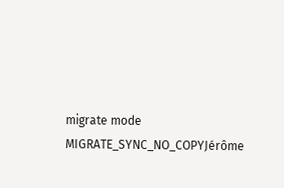migrate mode MIGRATE_SYNC_NO_COPYJérôme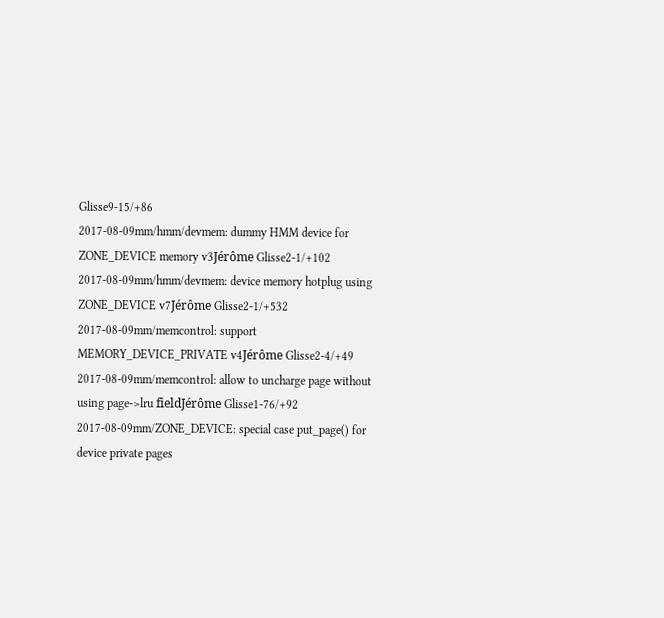Glisse9-15/+86
2017-08-09mm/hmm/devmem: dummy HMM device for ZONE_DEVICE memory v3Jérôme Glisse2-1/+102
2017-08-09mm/hmm/devmem: device memory hotplug using ZONE_DEVICE v7Jérôme Glisse2-1/+532
2017-08-09mm/memcontrol: support MEMORY_DEVICE_PRIVATE v4Jérôme Glisse2-4/+49
2017-08-09mm/memcontrol: allow to uncharge page without using page->lru fieldJérôme Glisse1-76/+92
2017-08-09mm/ZONE_DEVICE: special case put_page() for device private pages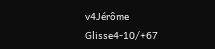v4Jérôme Glisse4-10/+67